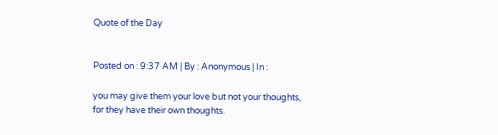Quote of the Day


Posted on : 9:37 AM | By : Anonymous | In :

you may give them your love but not your thoughts,
for they have their own thoughts.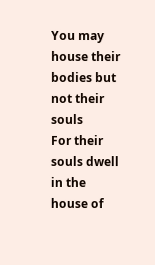You may house their bodies but not their souls
For their souls dwell in the house of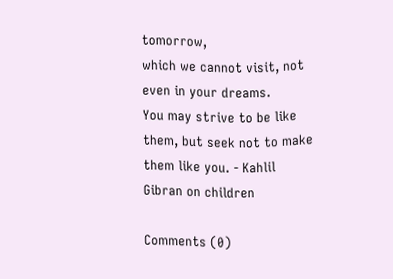tomorrow,
which we cannot visit, not even in your dreams.
You may strive to be like them, but seek not to make
them like you. - Kahlil Gibran on children

Comments (0)